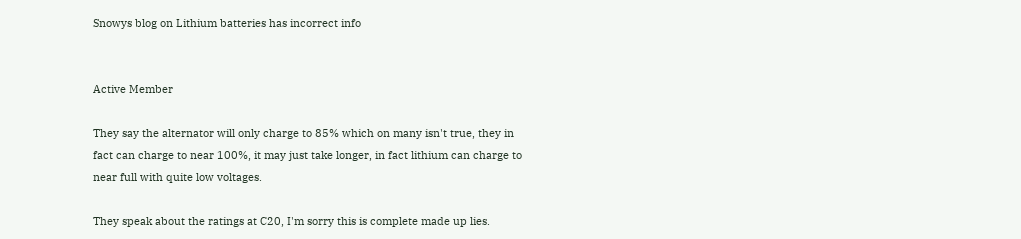Snowys blog on Lithium batteries has incorrect info


Active Member

They say the alternator will only charge to 85% which on many isn't true, they in fact can charge to near 100%, it may just take longer, in fact lithium can charge to near full with quite low voltages.

They speak about the ratings at C20, I'm sorry this is complete made up lies.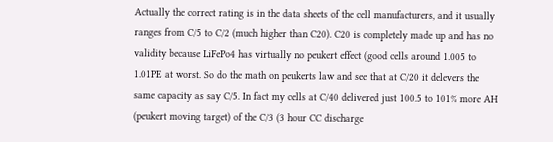Actually the correct rating is in the data sheets of the cell manufacturers, and it usually ranges from C/5 to C/2 (much higher than C20). C20 is completely made up and has no validity because LiFePo4 has virtually no peukert effect (good cells around 1.005 to 1.01PE at worst. So do the math on peukerts law and see that at C/20 it delevers the same capacity as say C/5. In fact my cells at C/40 delivered just 100.5 to 101% more AH (peukert moving target) of the C/3 (3 hour CC discharge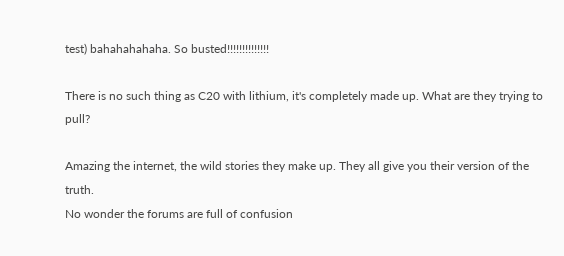test) bahahahahaha. So busted!!!!!!!!!!!!!!

There is no such thing as C20 with lithium, it's completely made up. What are they trying to pull?

Amazing the internet, the wild stories they make up. They all give you their version of the truth.
No wonder the forums are full of confusion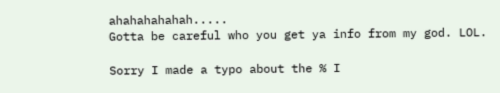ahahahahahah.....
Gotta be careful who you get ya info from my god. LOL.

Sorry I made a typo about the % I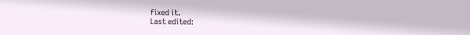fixed it.
Last edited: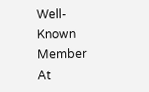Well-Known Member
At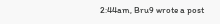2:44am, Bru9 wrote a post